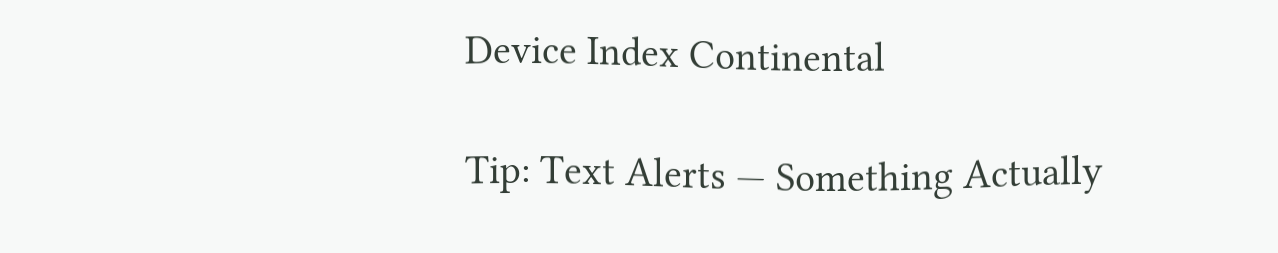Device Index Continental

Tip: Text Alerts — Something Actually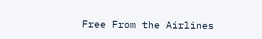Free From the Airlines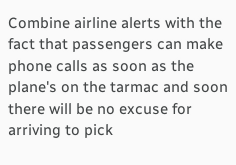Combine airline alerts with the fact that passengers can make phone calls as soon as the plane's on the tarmac and soon there will be no excuse for arriving to pick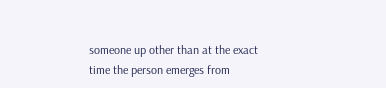someone up other than at the exact time the person emerges from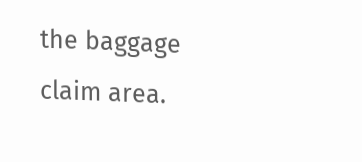the baggage claim area.